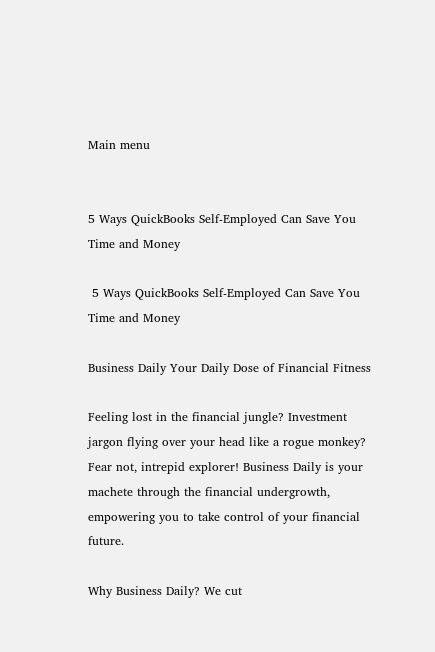Main menu


5 Ways QuickBooks Self-Employed Can Save You Time and Money

 5 Ways QuickBooks Self-Employed Can Save You Time and Money

Business Daily Your Daily Dose of Financial Fitness

Feeling lost in the financial jungle? Investment jargon flying over your head like a rogue monkey? Fear not, intrepid explorer! Business Daily is your machete through the financial undergrowth, empowering you to take control of your financial future.

Why Business Daily? We cut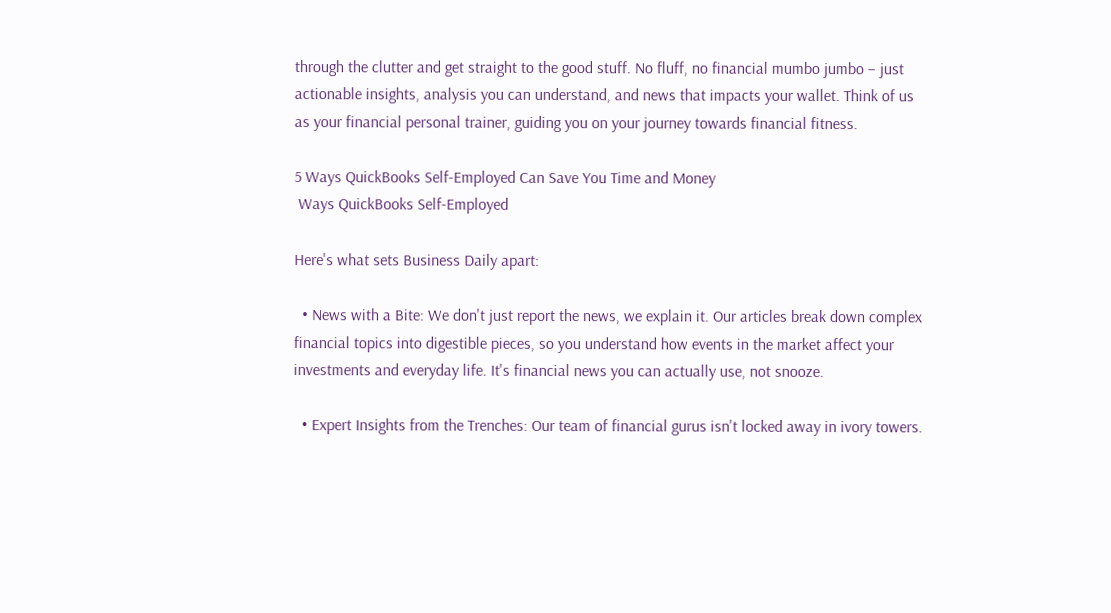through the clutter and get straight to the good stuff. No fluff, no financial mumbo jumbo – just actionable insights, analysis you can understand, and news that impacts your wallet. Think of us as your financial personal trainer, guiding you on your journey towards financial fitness.

5 Ways QuickBooks Self-Employed Can Save You Time and Money
 Ways QuickBooks Self-Employed

Here's what sets Business Daily apart:

  • News with a Bite: We don't just report the news, we explain it. Our articles break down complex financial topics into digestible pieces, so you understand how events in the market affect your investments and everyday life. It's financial news you can actually use, not snooze.

  • Expert Insights from the Trenches: Our team of financial gurus isn't locked away in ivory towers.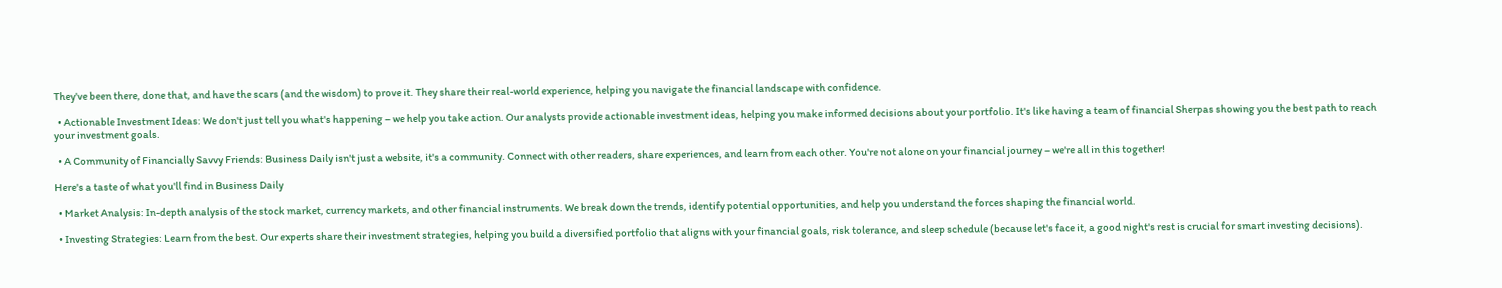They've been there, done that, and have the scars (and the wisdom) to prove it. They share their real-world experience, helping you navigate the financial landscape with confidence.

  • Actionable Investment Ideas: We don't just tell you what's happening – we help you take action. Our analysts provide actionable investment ideas, helping you make informed decisions about your portfolio. It's like having a team of financial Sherpas showing you the best path to reach your investment goals.

  • A Community of Financially Savvy Friends: Business Daily isn't just a website, it's a community. Connect with other readers, share experiences, and learn from each other. You're not alone on your financial journey – we're all in this together!

Here's a taste of what you'll find in Business Daily

  • Market Analysis: In-depth analysis of the stock market, currency markets, and other financial instruments. We break down the trends, identify potential opportunities, and help you understand the forces shaping the financial world.

  • Investing Strategies: Learn from the best. Our experts share their investment strategies, helping you build a diversified portfolio that aligns with your financial goals, risk tolerance, and sleep schedule (because let's face it, a good night's rest is crucial for smart investing decisions).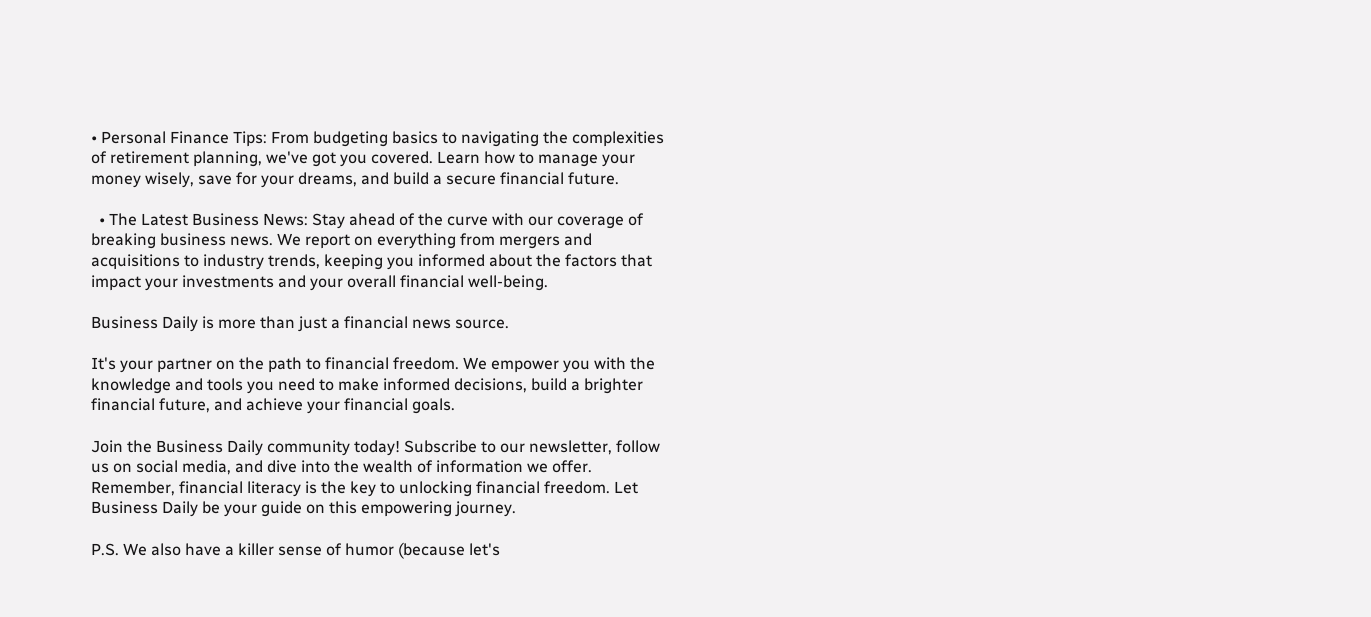• Personal Finance Tips: From budgeting basics to navigating the complexities of retirement planning, we've got you covered. Learn how to manage your money wisely, save for your dreams, and build a secure financial future.

  • The Latest Business News: Stay ahead of the curve with our coverage of breaking business news. We report on everything from mergers and acquisitions to industry trends, keeping you informed about the factors that impact your investments and your overall financial well-being.

Business Daily is more than just a financial news source.

It's your partner on the path to financial freedom. We empower you with the knowledge and tools you need to make informed decisions, build a brighter financial future, and achieve your financial goals.

Join the Business Daily community today! Subscribe to our newsletter, follow us on social media, and dive into the wealth of information we offer. Remember, financial literacy is the key to unlocking financial freedom. Let Business Daily be your guide on this empowering journey.

P.S. We also have a killer sense of humor (because let's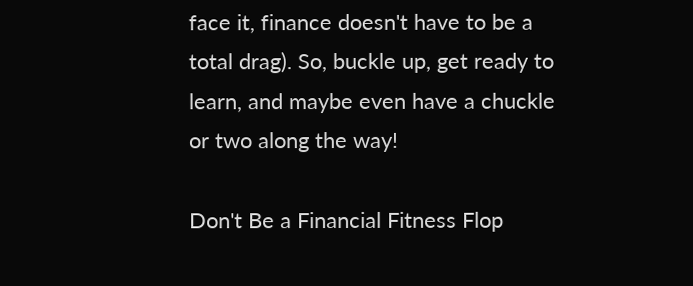face it, finance doesn't have to be a total drag). So, buckle up, get ready to learn, and maybe even have a chuckle or two along the way!

Don't Be a Financial Fitness Flop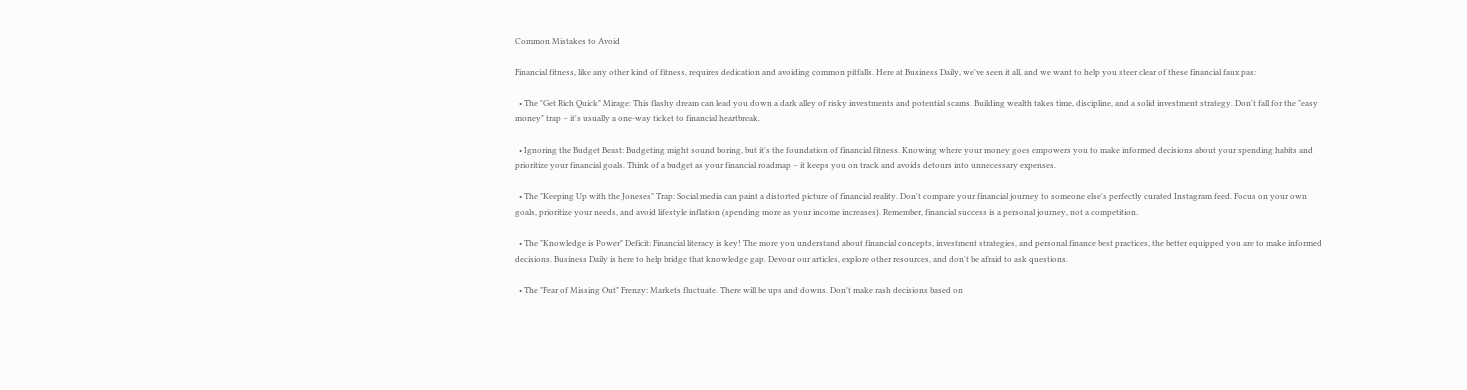Common Mistakes to Avoid

Financial fitness, like any other kind of fitness, requires dedication and avoiding common pitfalls. Here at Business Daily, we've seen it all, and we want to help you steer clear of these financial faux pas:

  • The "Get Rich Quick" Mirage: This flashy dream can lead you down a dark alley of risky investments and potential scams. Building wealth takes time, discipline, and a solid investment strategy. Don't fall for the "easy money" trap – it's usually a one-way ticket to financial heartbreak.

  • Ignoring the Budget Beast: Budgeting might sound boring, but it's the foundation of financial fitness. Knowing where your money goes empowers you to make informed decisions about your spending habits and prioritize your financial goals. Think of a budget as your financial roadmap – it keeps you on track and avoids detours into unnecessary expenses.

  • The "Keeping Up with the Joneses" Trap: Social media can paint a distorted picture of financial reality. Don't compare your financial journey to someone else's perfectly curated Instagram feed. Focus on your own goals, prioritize your needs, and avoid lifestyle inflation (spending more as your income increases). Remember, financial success is a personal journey, not a competition.

  • The "Knowledge is Power" Deficit: Financial literacy is key! The more you understand about financial concepts, investment strategies, and personal finance best practices, the better equipped you are to make informed decisions. Business Daily is here to help bridge that knowledge gap. Devour our articles, explore other resources, and don't be afraid to ask questions.

  • The "Fear of Missing Out" Frenzy: Markets fluctuate. There will be ups and downs. Don't make rash decisions based on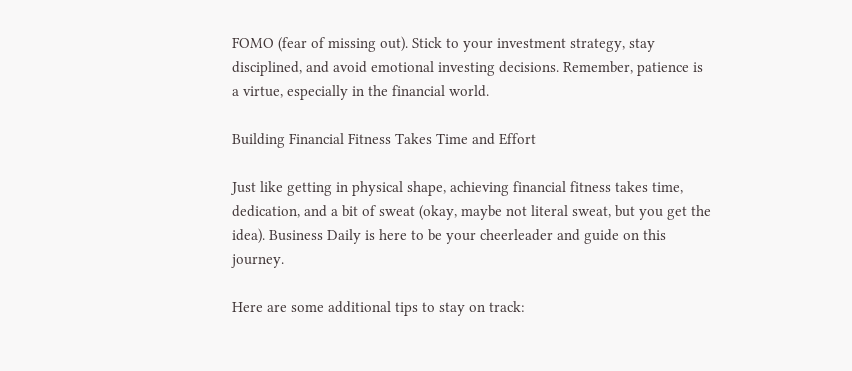FOMO (fear of missing out). Stick to your investment strategy, stay disciplined, and avoid emotional investing decisions. Remember, patience is a virtue, especially in the financial world.

Building Financial Fitness Takes Time and Effort

Just like getting in physical shape, achieving financial fitness takes time, dedication, and a bit of sweat (okay, maybe not literal sweat, but you get the idea). Business Daily is here to be your cheerleader and guide on this journey.

Here are some additional tips to stay on track: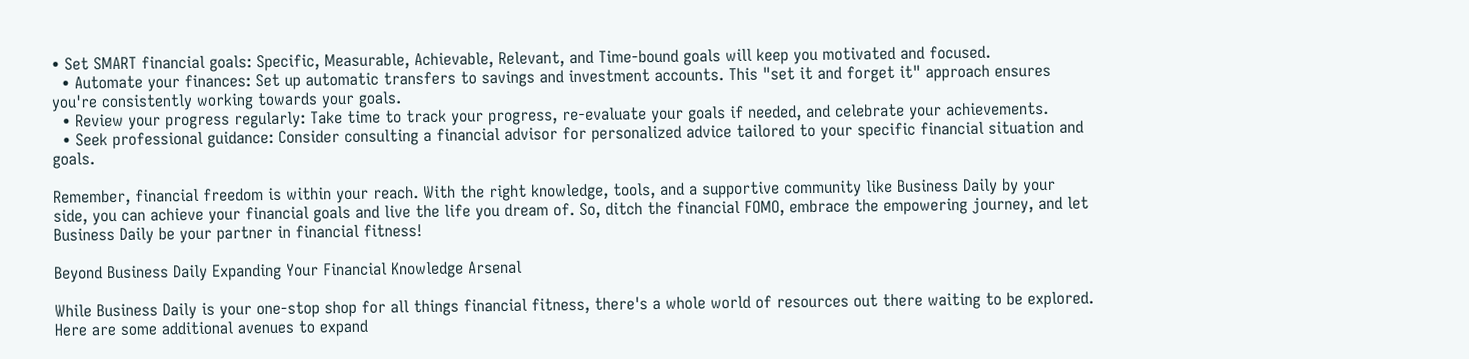• Set SMART financial goals: Specific, Measurable, Achievable, Relevant, and Time-bound goals will keep you motivated and focused.
  • Automate your finances: Set up automatic transfers to savings and investment accounts. This "set it and forget it" approach ensures you're consistently working towards your goals.
  • Review your progress regularly: Take time to track your progress, re-evaluate your goals if needed, and celebrate your achievements.
  • Seek professional guidance: Consider consulting a financial advisor for personalized advice tailored to your specific financial situation and goals.

Remember, financial freedom is within your reach. With the right knowledge, tools, and a supportive community like Business Daily by your side, you can achieve your financial goals and live the life you dream of. So, ditch the financial FOMO, embrace the empowering journey, and let Business Daily be your partner in financial fitness!

Beyond Business Daily Expanding Your Financial Knowledge Arsenal

While Business Daily is your one-stop shop for all things financial fitness, there's a whole world of resources out there waiting to be explored. Here are some additional avenues to expand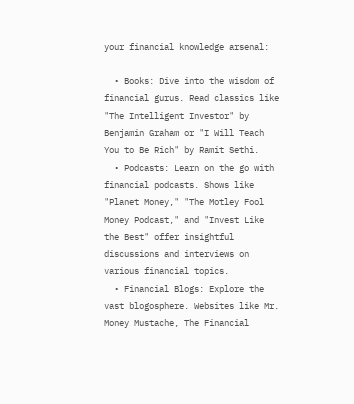your financial knowledge arsenal:

  • Books: Dive into the wisdom of financial gurus. Read classics like "The Intelligent Investor" by Benjamin Graham or "I Will Teach You to Be Rich" by Ramit Sethi.
  • Podcasts: Learn on the go with financial podcasts. Shows like "Planet Money," "The Motley Fool Money Podcast," and "Invest Like the Best" offer insightful discussions and interviews on various financial topics.
  • Financial Blogs: Explore the vast blogosphere. Websites like Mr. Money Mustache, The Financial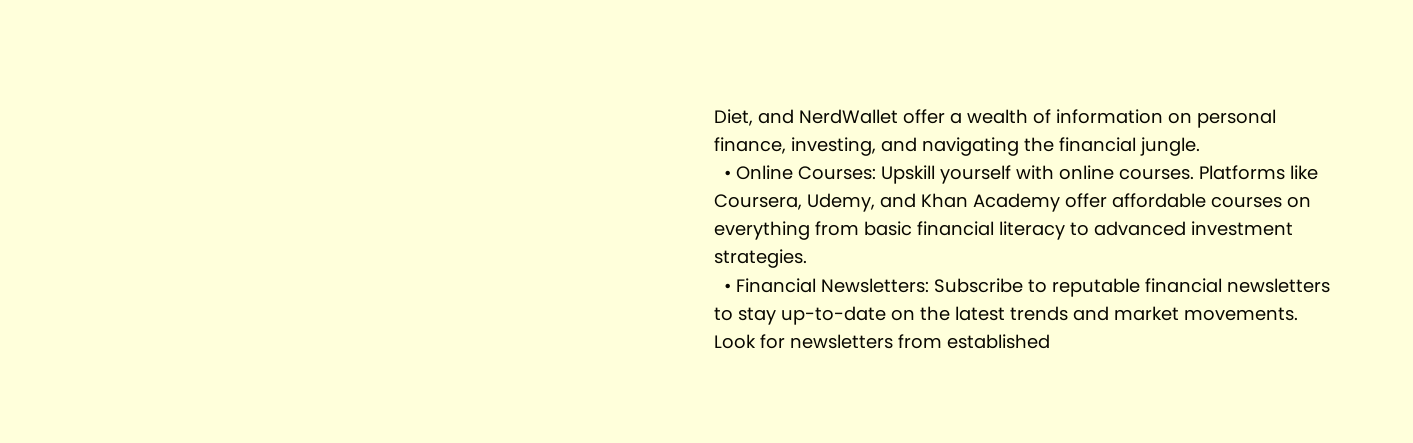Diet, and NerdWallet offer a wealth of information on personal finance, investing, and navigating the financial jungle.
  • Online Courses: Upskill yourself with online courses. Platforms like Coursera, Udemy, and Khan Academy offer affordable courses on everything from basic financial literacy to advanced investment strategies.
  • Financial Newsletters: Subscribe to reputable financial newsletters to stay up-to-date on the latest trends and market movements. Look for newsletters from established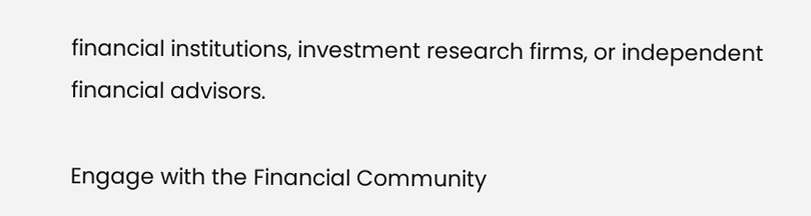financial institutions, investment research firms, or independent financial advisors.

Engage with the Financial Community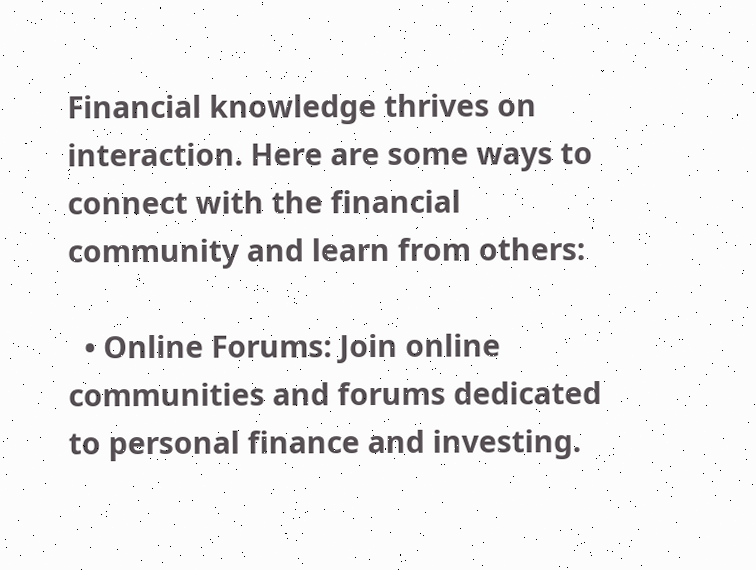Financial knowledge thrives on interaction. Here are some ways to connect with the financial community and learn from others:

  • Online Forums: Join online communities and forums dedicated to personal finance and investing.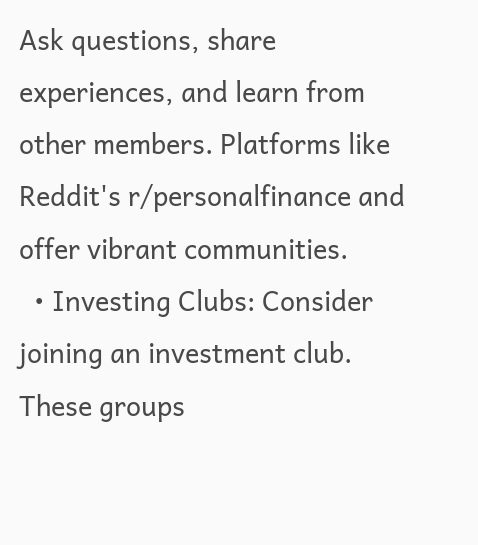Ask questions, share experiences, and learn from other members. Platforms like Reddit's r/personalfinance and offer vibrant communities.
  • Investing Clubs: Consider joining an investment club. These groups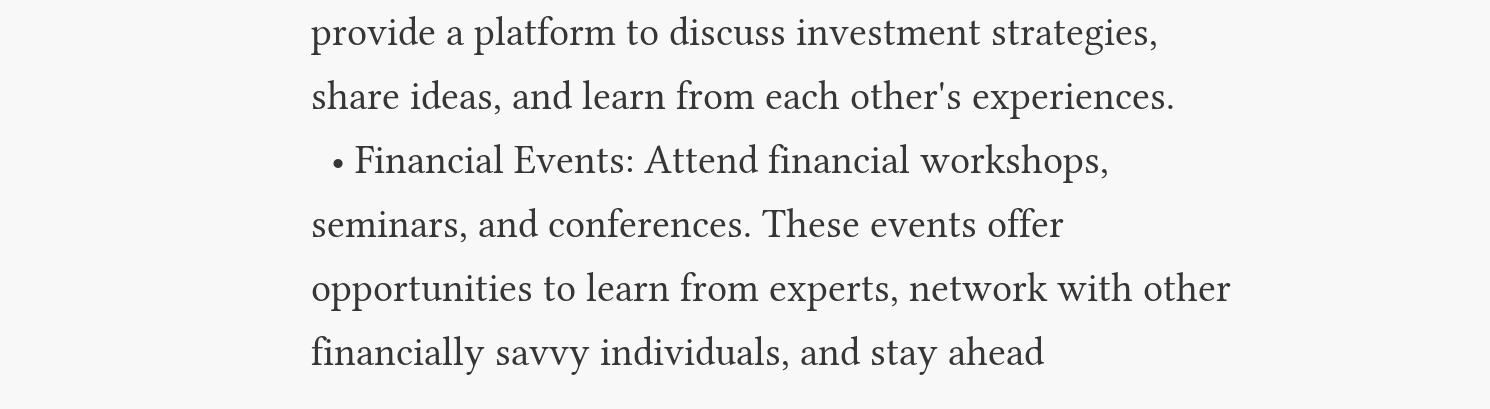provide a platform to discuss investment strategies, share ideas, and learn from each other's experiences.
  • Financial Events: Attend financial workshops, seminars, and conferences. These events offer opportunities to learn from experts, network with other financially savvy individuals, and stay ahead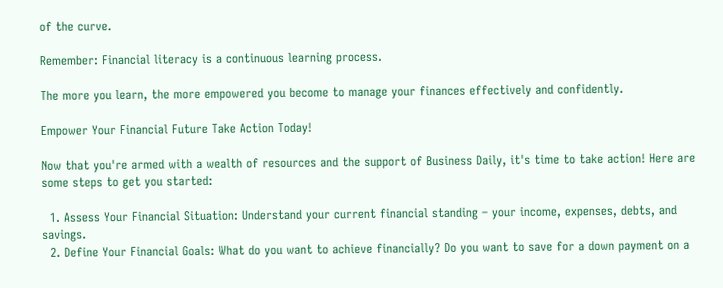of the curve.

Remember: Financial literacy is a continuous learning process.

The more you learn, the more empowered you become to manage your finances effectively and confidently.

Empower Your Financial Future Take Action Today!

Now that you're armed with a wealth of resources and the support of Business Daily, it's time to take action! Here are some steps to get you started:

  1. Assess Your Financial Situation: Understand your current financial standing – your income, expenses, debts, and savings.
  2. Define Your Financial Goals: What do you want to achieve financially? Do you want to save for a down payment on a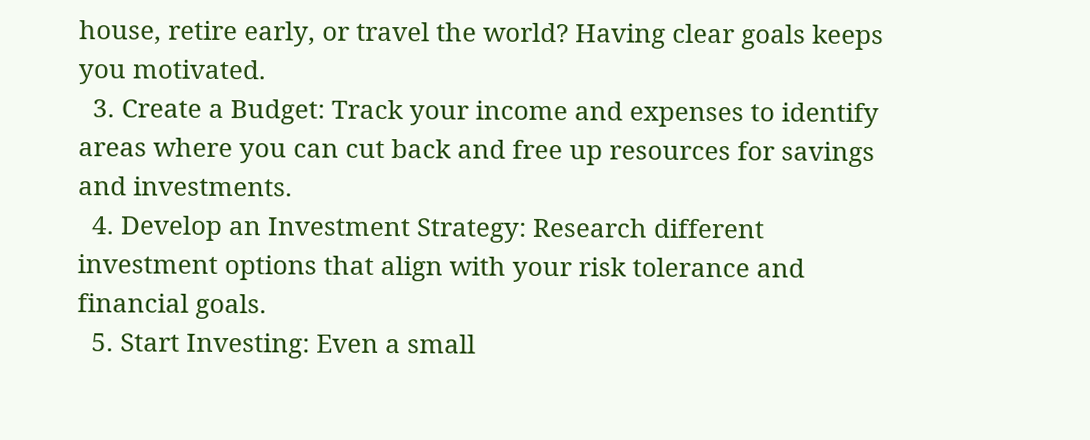house, retire early, or travel the world? Having clear goals keeps you motivated.
  3. Create a Budget: Track your income and expenses to identify areas where you can cut back and free up resources for savings and investments.
  4. Develop an Investment Strategy: Research different investment options that align with your risk tolerance and financial goals.
  5. Start Investing: Even a small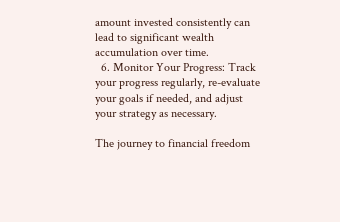amount invested consistently can lead to significant wealth accumulation over time.
  6. Monitor Your Progress: Track your progress regularly, re-evaluate your goals if needed, and adjust your strategy as necessary.

The journey to financial freedom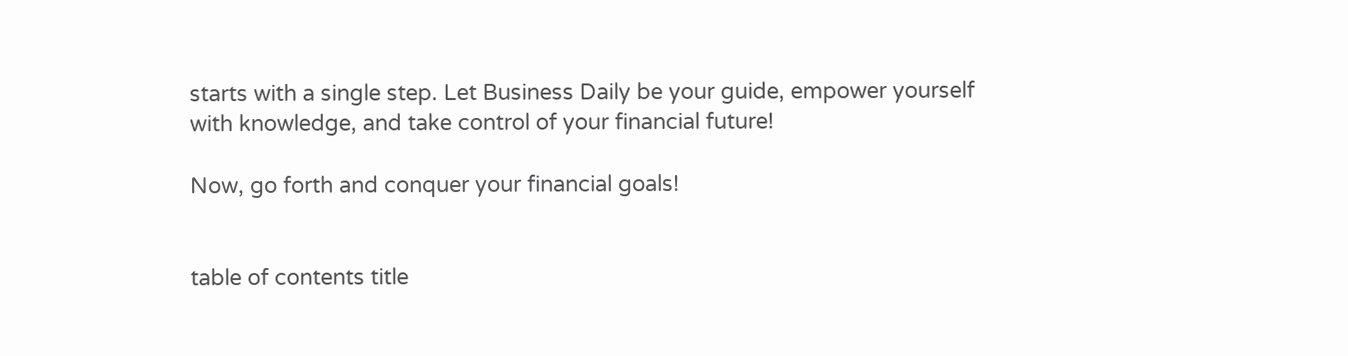starts with a single step. Let Business Daily be your guide, empower yourself with knowledge, and take control of your financial future!

Now, go forth and conquer your financial goals!


table of contents title